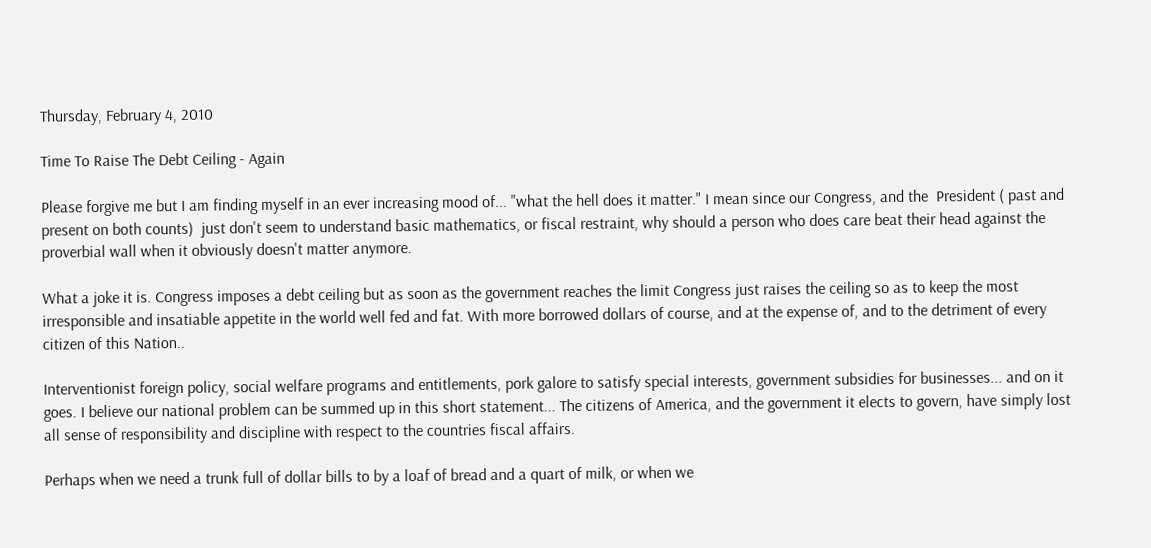Thursday, February 4, 2010

Time To Raise The Debt Ceiling - Again

Please forgive me but I am finding myself in an ever increasing mood of... "what the hell does it matter." I mean since our Congress, and the  President ( past and present on both counts)  just don't seem to understand basic mathematics, or fiscal restraint, why should a person who does care beat their head against the proverbial wall when it obviously doesn't matter anymore.

What a joke it is. Congress imposes a debt ceiling but as soon as the government reaches the limit Congress just raises the ceiling so as to keep the most irresponsible and insatiable appetite in the world well fed and fat. With more borrowed dollars of course, and at the expense of, and to the detriment of every citizen of this Nation..

Interventionist foreign policy, social welfare programs and entitlements, pork galore to satisfy special interests, government subsidies for businesses... and on it goes. I believe our national problem can be summed up in this short statement... The citizens of America, and the government it elects to govern, have simply lost all sense of responsibility and discipline with respect to the countries fiscal affairs.

Perhaps when we need a trunk full of dollar bills to by a loaf of bread and a quart of milk, or when we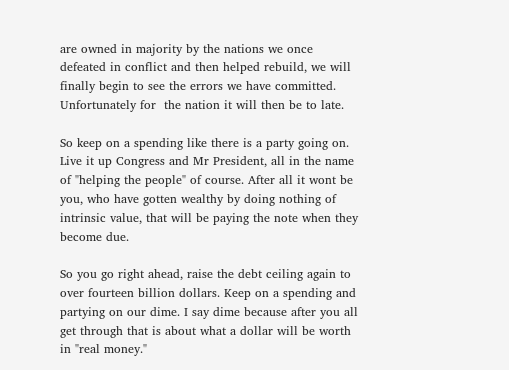are owned in majority by the nations we once defeated in conflict and then helped rebuild, we will finally begin to see the errors we have committed. Unfortunately for  the nation it will then be to late.

So keep on a spending like there is a party going on. Live it up Congress and Mr President, all in the name of "helping the people" of course. After all it wont be you, who have gotten wealthy by doing nothing of intrinsic value, that will be paying the note when they become due.

So you go right ahead, raise the debt ceiling again to over fourteen billion dollars. Keep on a spending and partying on our dime. I say dime because after you all get through that is about what a dollar will be worth in "real money."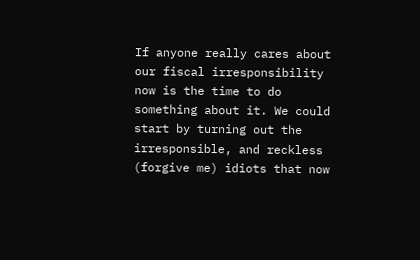If anyone really cares about our fiscal irresponsibility now is the time to do something about it. We could start by turning out the irresponsible, and reckless (forgive me) idiots that now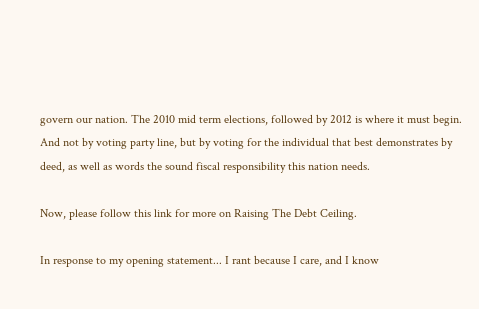govern our nation. The 2010 mid term elections, followed by 2012 is where it must begin. And not by voting party line, but by voting for the individual that best demonstrates by deed, as well as words the sound fiscal responsibility this nation needs.

Now, please follow this link for more on Raising The Debt Ceiling.

In response to my opening statement... I rant because I care, and I know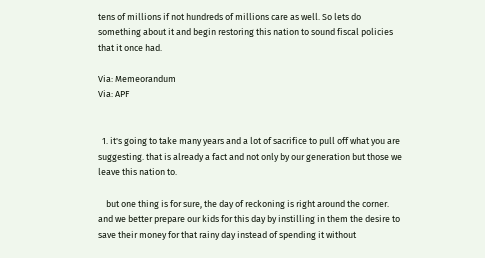tens of millions if not hundreds of millions care as well. So lets do something about it and begin restoring this nation to sound fiscal policies that it once had.

Via: Memeorandum
Via: APF


  1. it's going to take many years and a lot of sacrifice to pull off what you are suggesting. that is already a fact and not only by our generation but those we leave this nation to.

    but one thing is for sure, the day of reckoning is right around the corner. and we better prepare our kids for this day by instilling in them the desire to save their money for that rainy day instead of spending it without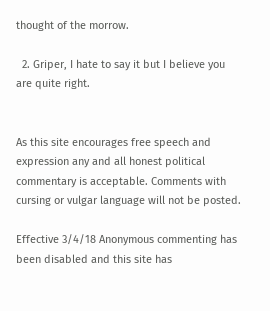thought of the morrow.

  2. Griper, I hate to say it but I believe you are quite right.


As this site encourages free speech and expression any and all honest political commentary is acceptable. Comments with cursing or vulgar language will not be posted.

Effective 3/4/18 Anonymous commenting has been disabled and this site has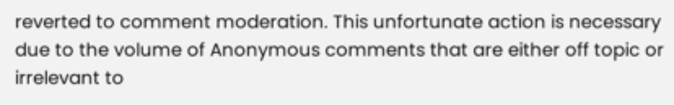reverted to comment moderation. This unfortunate action is necessary due to the volume of Anonymous comments that are either off topic or irrelevant to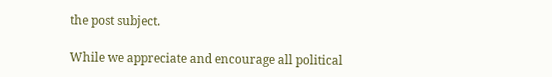the post subject.

While we appreciate and encourage all political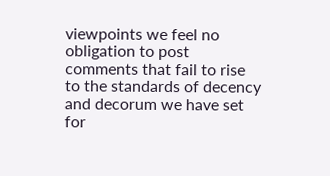viewpoints we feel no obligation to post comments that fail to rise to the standards of decency and decorum we have set for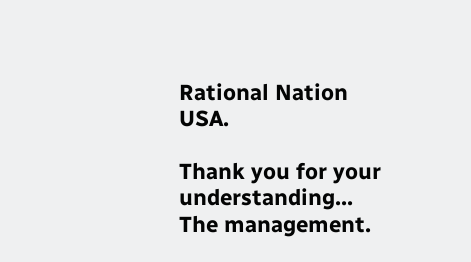Rational Nation USA.

Thank you for your understanding... The management.